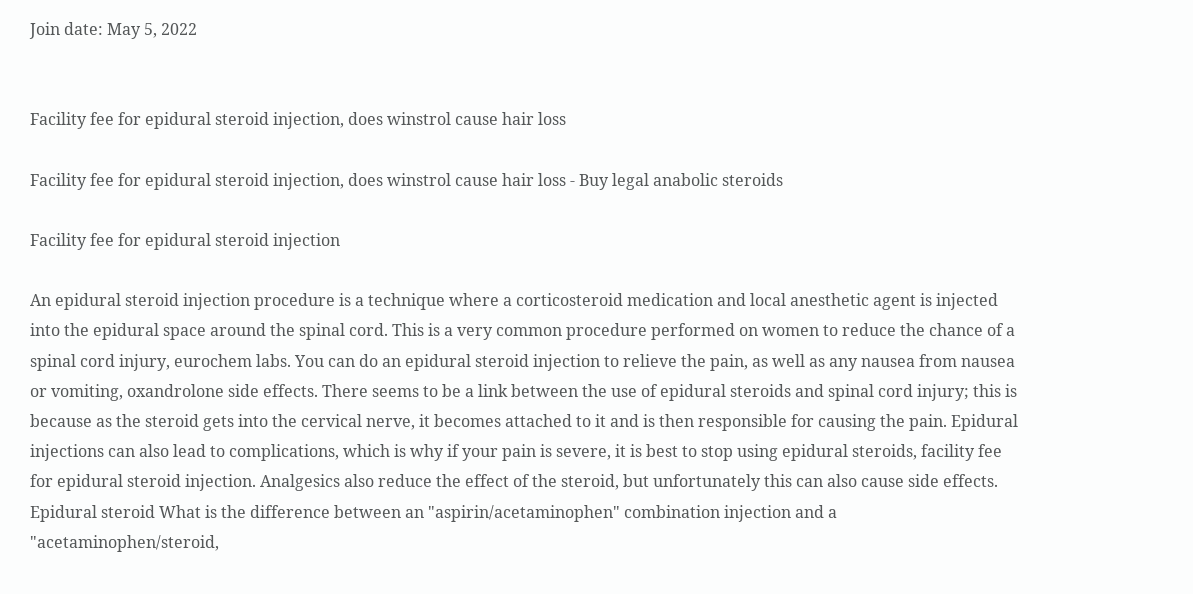Join date: May 5, 2022


Facility fee for epidural steroid injection, does winstrol cause hair loss

Facility fee for epidural steroid injection, does winstrol cause hair loss - Buy legal anabolic steroids

Facility fee for epidural steroid injection

An epidural steroid injection procedure is a technique where a corticosteroid medication and local anesthetic agent is injected into the epidural space around the spinal cord. This is a very common procedure performed on women to reduce the chance of a spinal cord injury, eurochem labs. You can do an epidural steroid injection to relieve the pain, as well as any nausea from nausea or vomiting, oxandrolone side effects. There seems to be a link between the use of epidural steroids and spinal cord injury; this is because as the steroid gets into the cervical nerve, it becomes attached to it and is then responsible for causing the pain. Epidural injections can also lead to complications, which is why if your pain is severe, it is best to stop using epidural steroids, facility fee for epidural steroid injection. Analgesics also reduce the effect of the steroid, but unfortunately this can also cause side effects. Epidural steroid What is the difference between an "aspirin/acetaminophen" combination injection and a "acetaminophen/steroid,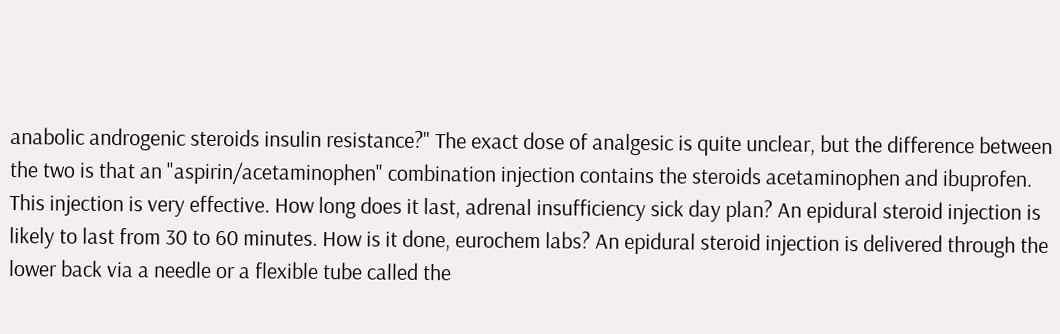anabolic androgenic steroids insulin resistance?" The exact dose of analgesic is quite unclear, but the difference between the two is that an "aspirin/acetaminophen" combination injection contains the steroids acetaminophen and ibuprofen. This injection is very effective. How long does it last, adrenal insufficiency sick day plan? An epidural steroid injection is likely to last from 30 to 60 minutes. How is it done, eurochem labs? An epidural steroid injection is delivered through the lower back via a needle or a flexible tube called the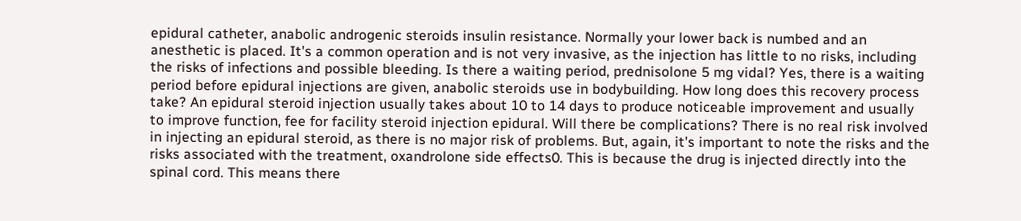epidural catheter, anabolic androgenic steroids insulin resistance. Normally your lower back is numbed and an anesthetic is placed. It's a common operation and is not very invasive, as the injection has little to no risks, including the risks of infections and possible bleeding. Is there a waiting period, prednisolone 5 mg vidal? Yes, there is a waiting period before epidural injections are given, anabolic steroids use in bodybuilding. How long does this recovery process take? An epidural steroid injection usually takes about 10 to 14 days to produce noticeable improvement and usually to improve function, fee for facility steroid injection epidural. Will there be complications? There is no real risk involved in injecting an epidural steroid, as there is no major risk of problems. But, again, it's important to note the risks and the risks associated with the treatment, oxandrolone side effects0. This is because the drug is injected directly into the spinal cord. This means there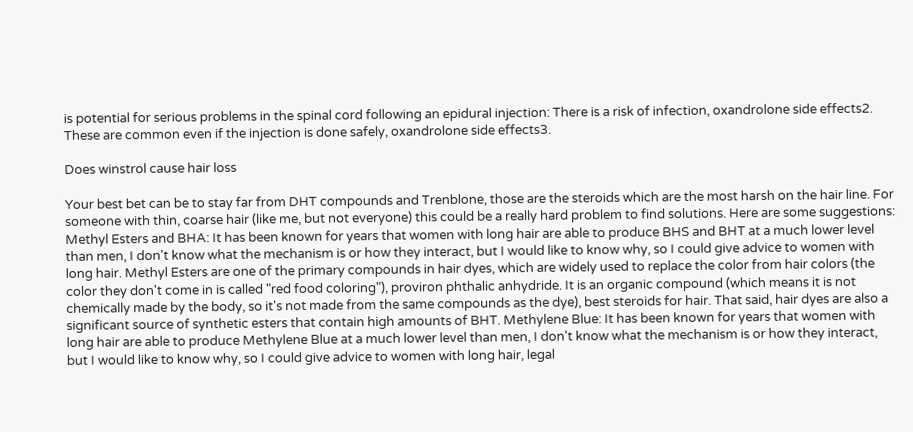is potential for serious problems in the spinal cord following an epidural injection: There is a risk of infection, oxandrolone side effects2. These are common even if the injection is done safely, oxandrolone side effects3.

Does winstrol cause hair loss

Your best bet can be to stay far from DHT compounds and Trenblone, those are the steroids which are the most harsh on the hair line. For someone with thin, coarse hair (like me, but not everyone) this could be a really hard problem to find solutions. Here are some suggestions: Methyl Esters and BHA: It has been known for years that women with long hair are able to produce BHS and BHT at a much lower level than men, I don't know what the mechanism is or how they interact, but I would like to know why, so I could give advice to women with long hair. Methyl Esters are one of the primary compounds in hair dyes, which are widely used to replace the color from hair colors (the color they don't come in is called "red food coloring"), proviron phthalic anhydride. It is an organic compound (which means it is not chemically made by the body, so it's not made from the same compounds as the dye), best steroids for hair. That said, hair dyes are also a significant source of synthetic esters that contain high amounts of BHT. Methylene Blue: It has been known for years that women with long hair are able to produce Methylene Blue at a much lower level than men, I don't know what the mechanism is or how they interact, but I would like to know why, so I could give advice to women with long hair, legal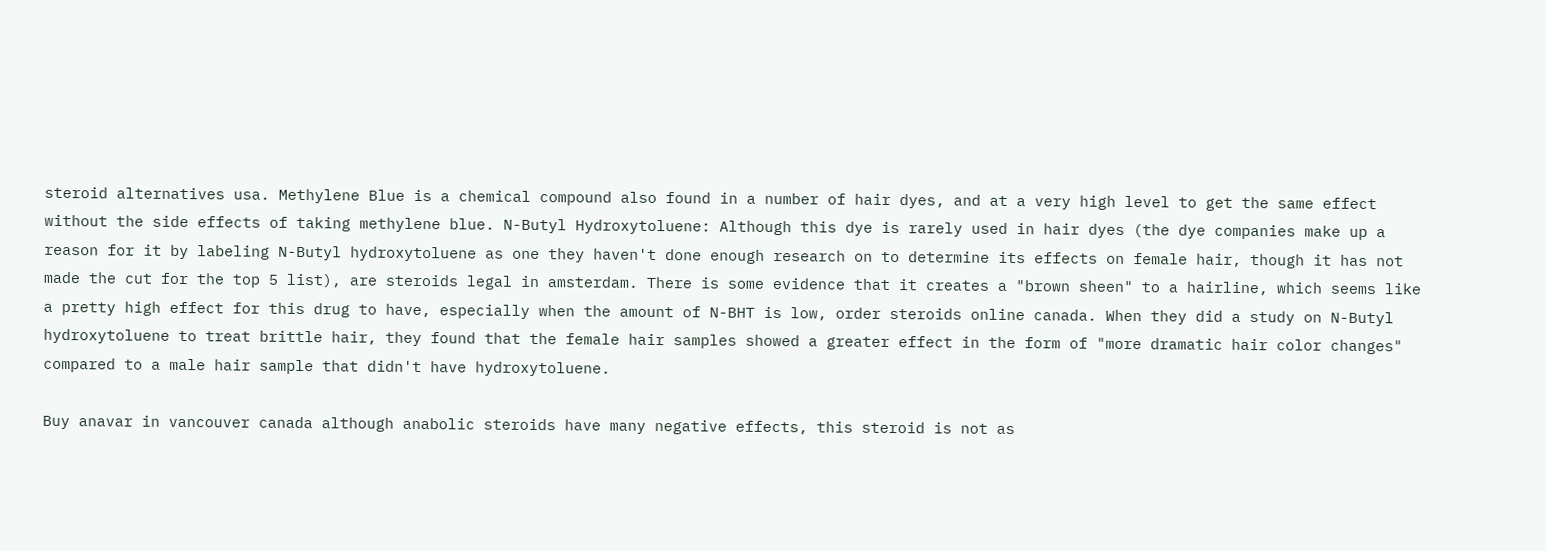steroid alternatives usa. Methylene Blue is a chemical compound also found in a number of hair dyes, and at a very high level to get the same effect without the side effects of taking methylene blue. N-Butyl Hydroxytoluene: Although this dye is rarely used in hair dyes (the dye companies make up a reason for it by labeling N-Butyl hydroxytoluene as one they haven't done enough research on to determine its effects on female hair, though it has not made the cut for the top 5 list), are steroids legal in amsterdam. There is some evidence that it creates a "brown sheen" to a hairline, which seems like a pretty high effect for this drug to have, especially when the amount of N-BHT is low, order steroids online canada. When they did a study on N-Butyl hydroxytoluene to treat brittle hair, they found that the female hair samples showed a greater effect in the form of "more dramatic hair color changes" compared to a male hair sample that didn't have hydroxytoluene.

Buy anavar in vancouver canada although anabolic steroids have many negative effects, this steroid is not as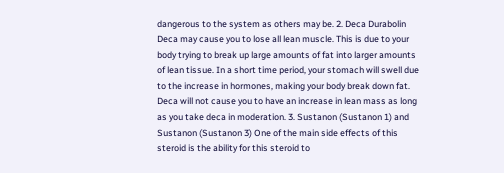dangerous to the system as others may be. 2. Deca Durabolin Deca may cause you to lose all lean muscle. This is due to your body trying to break up large amounts of fat into larger amounts of lean tissue. In a short time period, your stomach will swell due to the increase in hormones, making your body break down fat. Deca will not cause you to have an increase in lean mass as long as you take deca in moderation. 3. Sustanon (Sustanon 1) and Sustanon (Sustanon 3) One of the main side effects of this steroid is the ability for this steroid to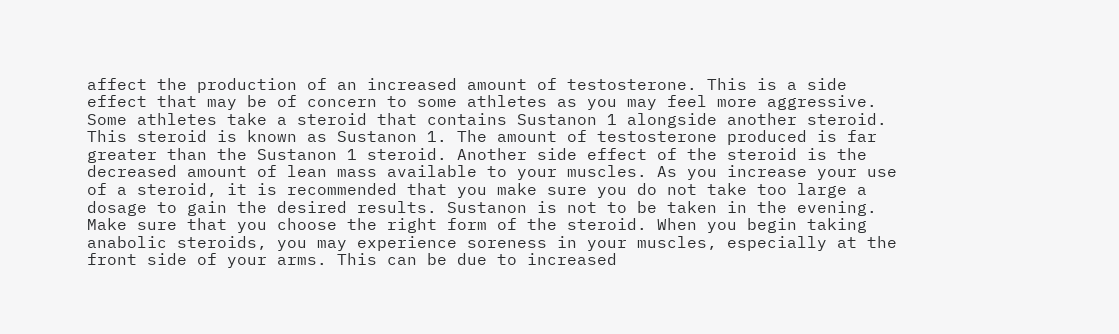affect the production of an increased amount of testosterone. This is a side effect that may be of concern to some athletes as you may feel more aggressive. Some athletes take a steroid that contains Sustanon 1 alongside another steroid. This steroid is known as Sustanon 1. The amount of testosterone produced is far greater than the Sustanon 1 steroid. Another side effect of the steroid is the decreased amount of lean mass available to your muscles. As you increase your use of a steroid, it is recommended that you make sure you do not take too large a dosage to gain the desired results. Sustanon is not to be taken in the evening. Make sure that you choose the right form of the steroid. When you begin taking anabolic steroids, you may experience soreness in your muscles, especially at the front side of your arms. This can be due to increased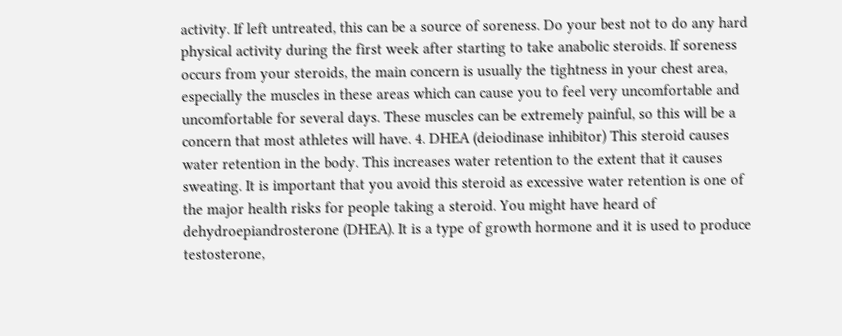activity. If left untreated, this can be a source of soreness. Do your best not to do any hard physical activity during the first week after starting to take anabolic steroids. If soreness occurs from your steroids, the main concern is usually the tightness in your chest area, especially the muscles in these areas which can cause you to feel very uncomfortable and uncomfortable for several days. These muscles can be extremely painful, so this will be a concern that most athletes will have. 4. DHEA (deiodinase inhibitor) This steroid causes water retention in the body. This increases water retention to the extent that it causes sweating. It is important that you avoid this steroid as excessive water retention is one of the major health risks for people taking a steroid. You might have heard of dehydroepiandrosterone (DHEA). It is a type of growth hormone and it is used to produce testosterone,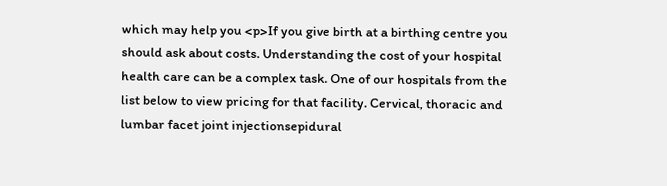which may help you <p>If you give birth at a birthing centre you should ask about costs. Understanding the cost of your hospital health care can be a complex task. One of our hospitals from the list below to view pricing for that facility. Cervical, thoracic and lumbar facet joint injectionsepidural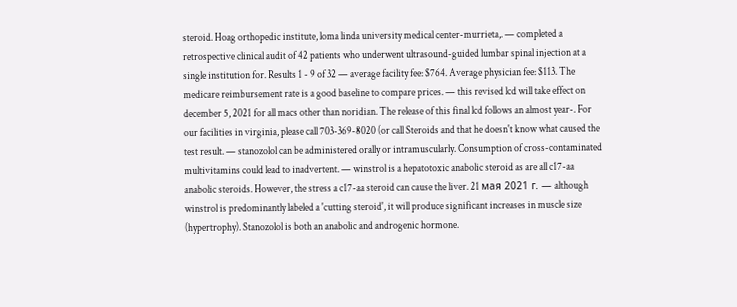steroid. Hoag orthopedic institute, loma linda university medical center-murrieta,. — completed a retrospective clinical audit of 42 patients who underwent ultrasound-guided lumbar spinal injection at a single institution for. Results 1 - 9 of 32 — average facility fee: $764. Average physician fee: $113. The medicare reimbursement rate is a good baseline to compare prices. — this revised lcd will take effect on december 5, 2021 for all macs other than noridian. The release of this final lcd follows an almost year-. For our facilities in virginia, please call 703-369-8020 (or call Steroids and that he doesn't know what caused the test result. — stanozolol can be administered orally or intramuscularly. Consumption of cross-contaminated multivitamins could lead to inadvertent. — winstrol is a hepatotoxic anabolic steroid as are all c17-aa anabolic steroids. However, the stress a c17-aa steroid can cause the liver. 21 мая 2021 г. — although winstrol is predominantly labeled a 'cutting steroid', it will produce significant increases in muscle size (hypertrophy). Stanozolol is both an anabolic and androgenic hormone.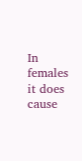In females it does cause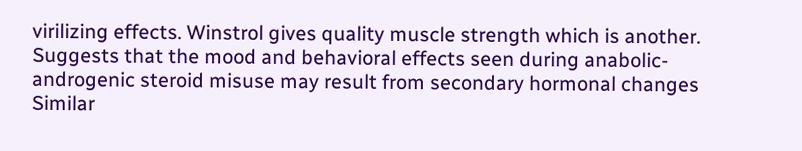virilizing effects. Winstrol gives quality muscle strength which is another. Suggests that the mood and behavioral effects seen during anabolic-androgenic steroid misuse may result from secondary hormonal changes Similar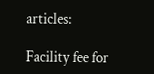articles:

Facility fee for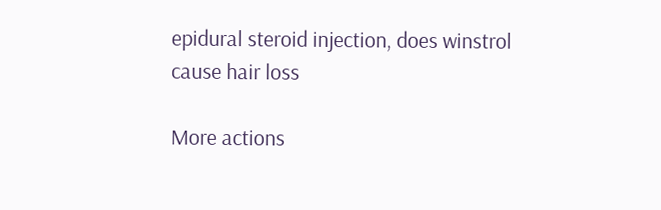epidural steroid injection, does winstrol cause hair loss

More actions